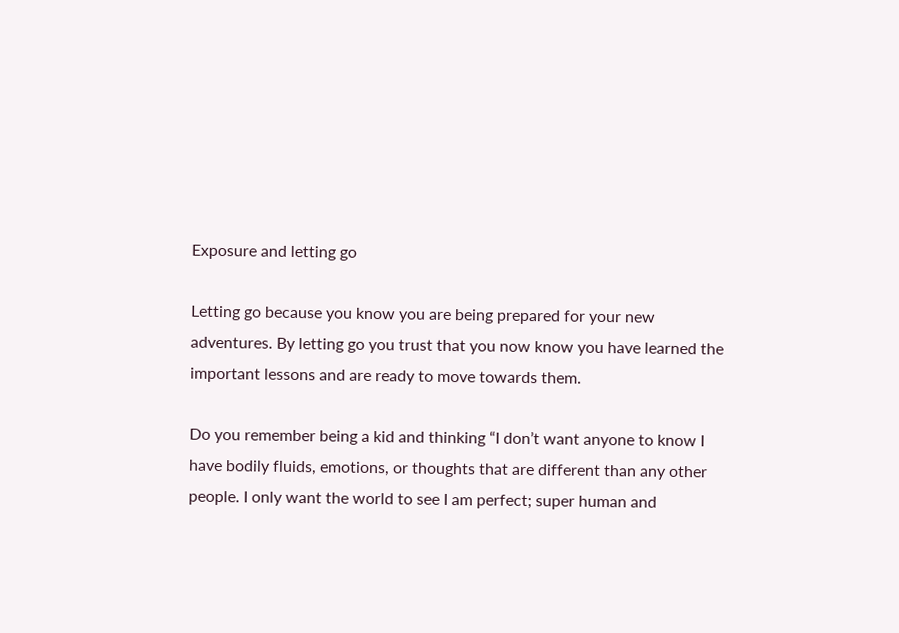Exposure and letting go

Letting go because you know you are being prepared for your new adventures. By letting go you trust that you now know you have learned the important lessons and are ready to move towards them.

Do you remember being a kid and thinking “I don’t want anyone to know I have bodily fluids, emotions, or thoughts that are different than any other people. I only want the world to see I am perfect; super human and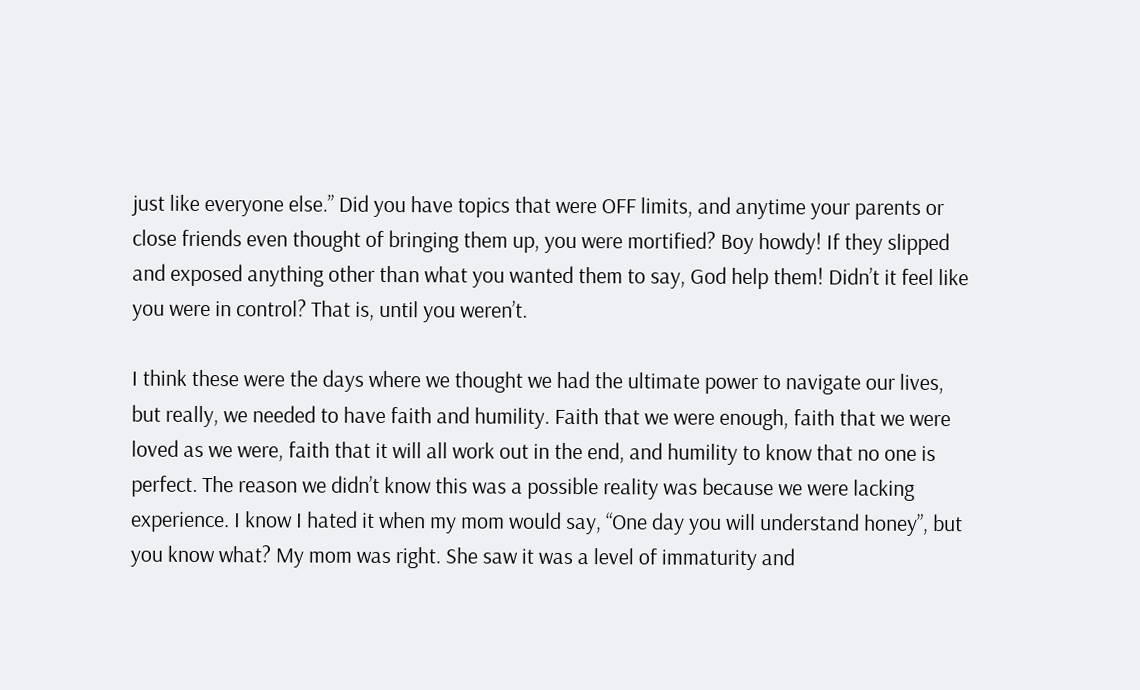just like everyone else.” Did you have topics that were OFF limits, and anytime your parents or close friends even thought of bringing them up, you were mortified? Boy howdy! If they slipped and exposed anything other than what you wanted them to say, God help them! Didn’t it feel like you were in control? That is, until you weren’t.

I think these were the days where we thought we had the ultimate power to navigate our lives, but really, we needed to have faith and humility. Faith that we were enough, faith that we were loved as we were, faith that it will all work out in the end, and humility to know that no one is perfect. The reason we didn’t know this was a possible reality was because we were lacking experience. I know I hated it when my mom would say, “One day you will understand honey”, but you know what? My mom was right. She saw it was a level of immaturity and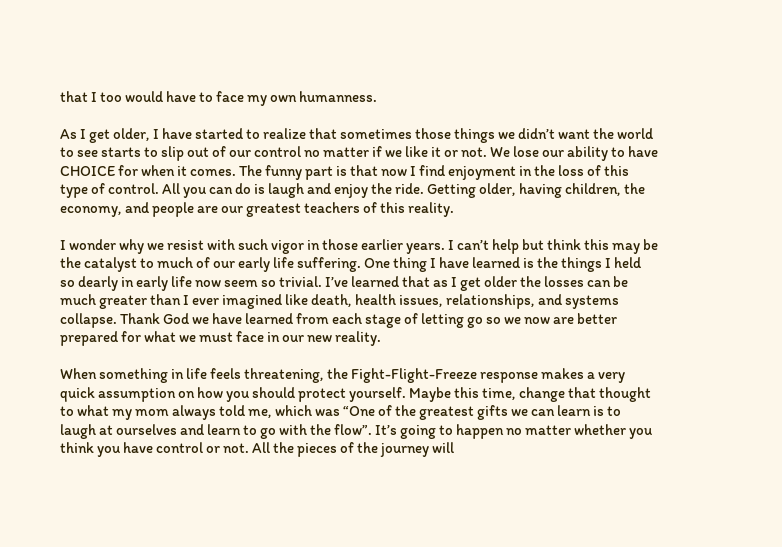that I too would have to face my own humanness.

As I get older, I have started to realize that sometimes those things we didn’t want the world to see starts to slip out of our control no matter if we like it or not. We lose our ability to have CHOICE for when it comes. The funny part is that now I find enjoyment in the loss of this type of control. All you can do is laugh and enjoy the ride. Getting older, having children, the economy, and people are our greatest teachers of this reality.

I wonder why we resist with such vigor in those earlier years. I can’t help but think this may be the catalyst to much of our early life suffering. One thing I have learned is the things I held so dearly in early life now seem so trivial. I’ve learned that as I get older the losses can be much greater than I ever imagined like death, health issues, relationships, and systems collapse. Thank God we have learned from each stage of letting go so we now are better prepared for what we must face in our new reality.

When something in life feels threatening, the Fight-Flight-Freeze response makes a very quick assumption on how you should protect yourself. Maybe this time, change that thought to what my mom always told me, which was “One of the greatest gifts we can learn is to laugh at ourselves and learn to go with the flow”. It’s going to happen no matter whether you think you have control or not. All the pieces of the journey will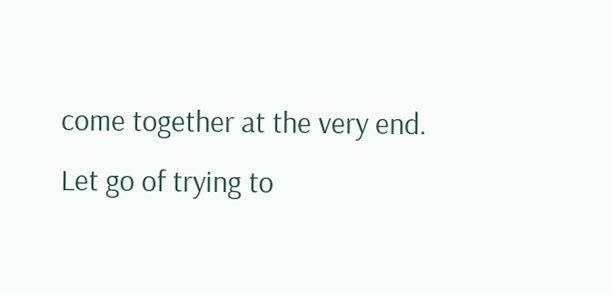come together at the very end. Let go of trying to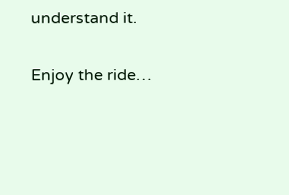understand it.

Enjoy the ride…